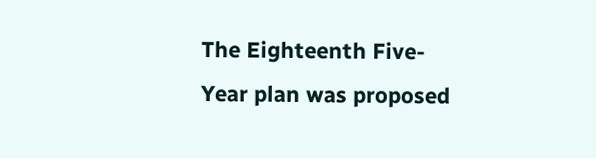The Eighteenth Five-Year plan was proposed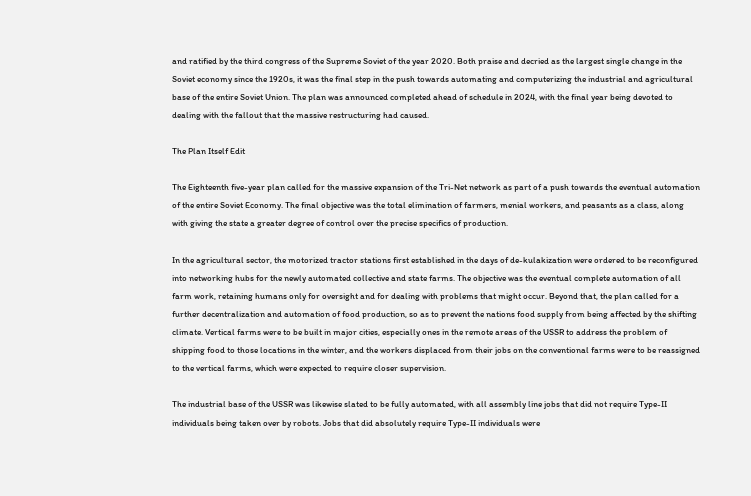and ratified by the third congress of the Supreme Soviet of the year 2020. Both praise and decried as the largest single change in the Soviet economy since the 1920s, it was the final step in the push towards automating and computerizing the industrial and agricultural base of the entire Soviet Union. The plan was announced completed ahead of schedule in 2024, with the final year being devoted to dealing with the fallout that the massive restructuring had caused.

The Plan Itself Edit

The Eighteenth five-year plan called for the massive expansion of the Tri-Net network as part of a push towards the eventual automation of the entire Soviet Economy. The final objective was the total elimination of farmers, menial workers, and peasants as a class, along with giving the state a greater degree of control over the precise specifics of production.

In the agricultural sector, the motorized tractor stations first established in the days of de-kulakization were ordered to be reconfigured into networking hubs for the newly automated collective and state farms. The objective was the eventual complete automation of all farm work, retaining humans only for oversight and for dealing with problems that might occur. Beyond that, the plan called for a further decentralization and automation of food production, so as to prevent the nations food supply from being affected by the shifting climate. Vertical farms were to be built in major cities, especially ones in the remote areas of the USSR to address the problem of shipping food to those locations in the winter, and the workers displaced from their jobs on the conventional farms were to be reassigned to the vertical farms, which were expected to require closer supervision.

The industrial base of the USSR was likewise slated to be fully automated, with all assembly line jobs that did not require Type-II individuals being taken over by robots. Jobs that did absolutely require Type-II individuals were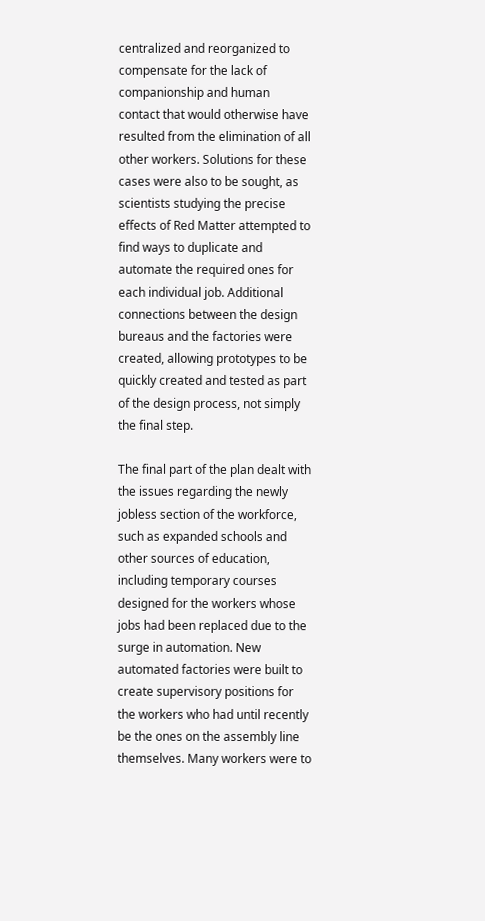centralized and reorganized to compensate for the lack of companionship and human contact that would otherwise have resulted from the elimination of all other workers. Solutions for these cases were also to be sought, as scientists studying the precise effects of Red Matter attempted to find ways to duplicate and automate the required ones for each individual job. Additional connections between the design bureaus and the factories were created, allowing prototypes to be quickly created and tested as part of the design process, not simply the final step.

The final part of the plan dealt with the issues regarding the newly jobless section of the workforce, such as expanded schools and other sources of education, including temporary courses designed for the workers whose jobs had been replaced due to the surge in automation. New automated factories were built to create supervisory positions for the workers who had until recently be the ones on the assembly line themselves. Many workers were to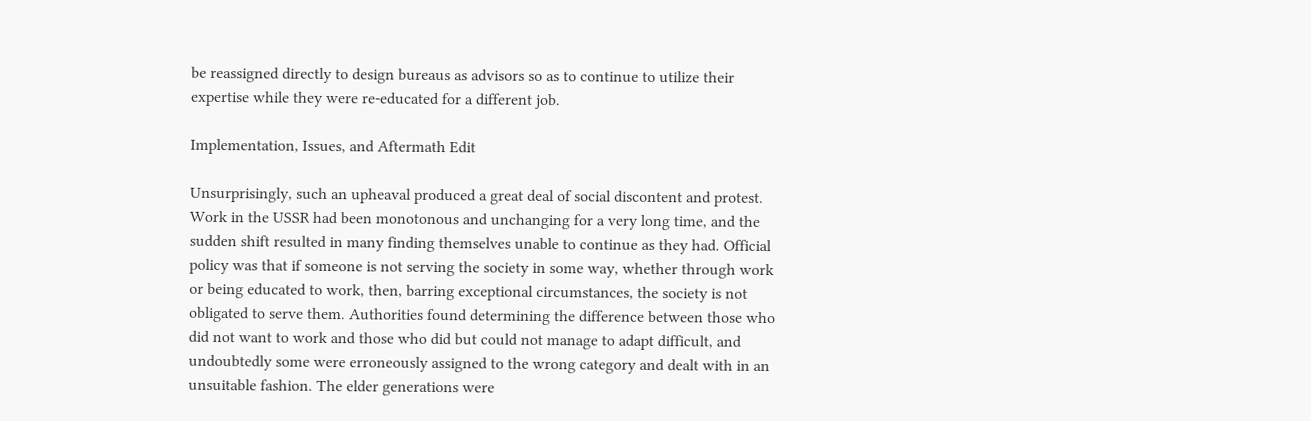be reassigned directly to design bureaus as advisors so as to continue to utilize their expertise while they were re-educated for a different job.

Implementation, Issues, and Aftermath Edit

Unsurprisingly, such an upheaval produced a great deal of social discontent and protest. Work in the USSR had been monotonous and unchanging for a very long time, and the sudden shift resulted in many finding themselves unable to continue as they had. Official policy was that if someone is not serving the society in some way, whether through work or being educated to work, then, barring exceptional circumstances, the society is not obligated to serve them. Authorities found determining the difference between those who did not want to work and those who did but could not manage to adapt difficult, and undoubtedly some were erroneously assigned to the wrong category and dealt with in an unsuitable fashion. The elder generations were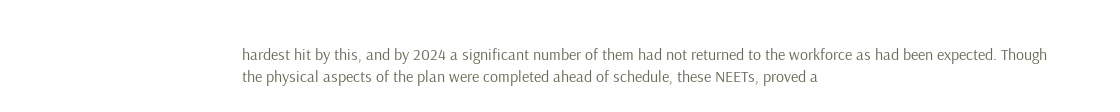hardest hit by this, and by 2024 a significant number of them had not returned to the workforce as had been expected. Though the physical aspects of the plan were completed ahead of schedule, these NEETs, proved a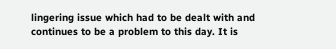lingering issue which had to be dealt with and continues to be a problem to this day. It is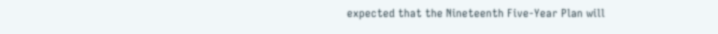expected that the Nineteenth Five-Year Plan will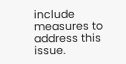include measures to address this issue.